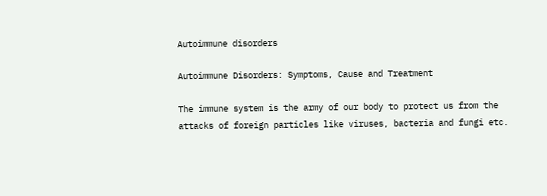Autoimmune disorders

Autoimmune Disorders: Symptoms, Cause and Treatment

The immune system is the army of our body to protect us from the attacks of foreign particles like viruses, bacteria and fungi etc.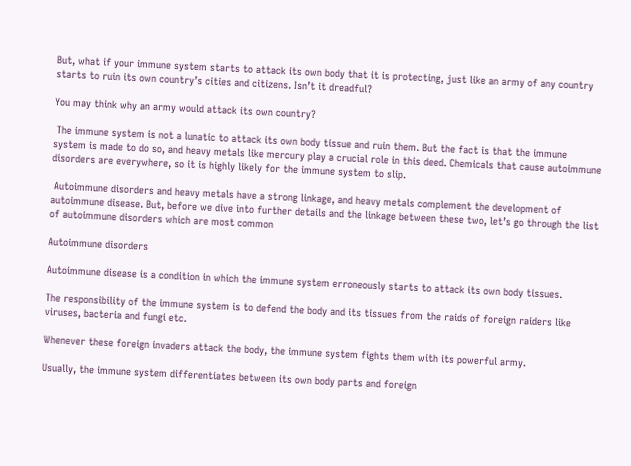But, what if your immune system starts to attack its own body that it is protecting, just like an army of any country starts to ruin its own country’s cities and citizens. Isn’t it dreadful?

You may think why an army would attack its own country?

 The immune system is not a lunatic to attack its own body tissue and ruin them. But the fact is that the immune system is made to do so, and heavy metals like mercury play a crucial role in this deed. Chemicals that cause autoimmune disorders are everywhere, so it is highly likely for the immune system to slip.

 Autoimmune disorders and heavy metals have a strong linkage, and heavy metals complement the development of autoimmune disease. But, before we dive into further details and the linkage between these two, let’s go through the list of autoimmune disorders which are most common

Autoimmune disorders

Autoimmune disease is a condition in which the immune system erroneously starts to attack its own body tissues.

The responsibility of the immune system is to defend the body and its tissues from the raids of foreign raiders like viruses, bacteria and fungi etc.

Whenever these foreign invaders attack the body, the immune system fights them with its powerful army.

Usually, the immune system differentiates between its own body parts and foreign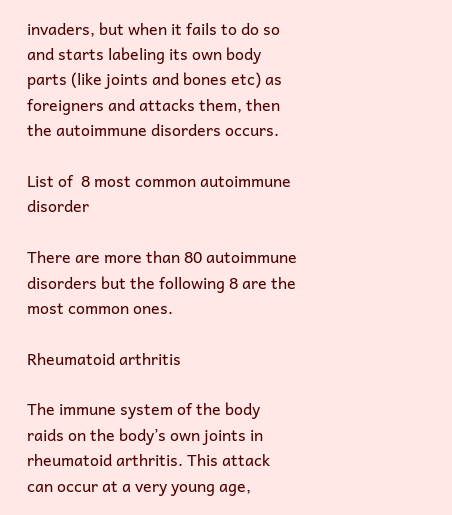invaders, but when it fails to do so and starts labeling its own body parts (like joints and bones etc) as foreigners and attacks them, then the autoimmune disorders occurs.

List of  8 most common autoimmune disorder

There are more than 80 autoimmune disorders but the following 8 are the most common ones.

Rheumatoid arthritis

The immune system of the body raids on the body’s own joints in rheumatoid arthritis. This attack can occur at a very young age,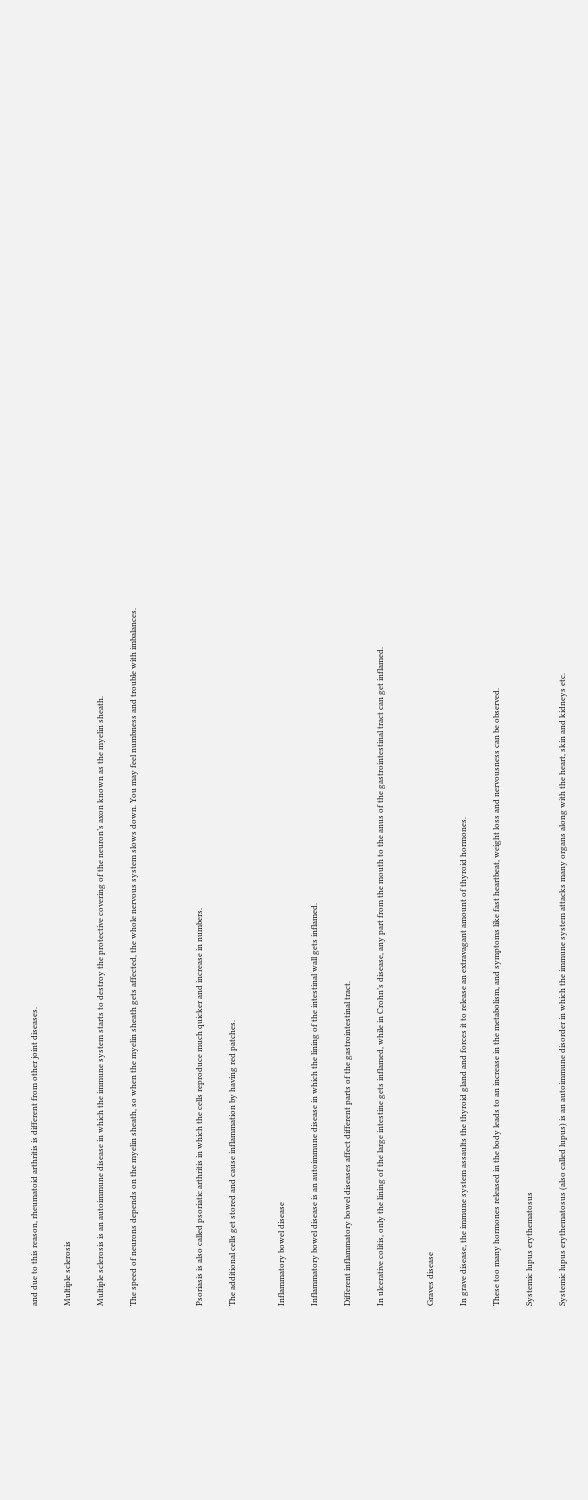and due to this reason, rheumatoid arthritis is different from other joint diseases.

Multiple sclerosis

Multiple sclerosis is an autoimmune disease in which the immune system starts to destroy the protective covering of the neuron’s axon known as the myelin sheath.

The speed of neurons depends on the myelin sheath, so when the myelin sheath gets affected, the whole nervous system slows down. You may feel numbness and trouble with imbalances.



Psoriasis is also called psoriatic arthritis in which the cells reproduce much quicker and increase in numbers.

The additional cells get stored and cause inflammation by having red patches.


Inflammatory bowel disease

Inflammatory bowel disease is an autoimmune disease in which the lining of the intestinal wall gets inflamed.

Different inflammatory bowel diseases affect different parts of the gastrointestinal tract.

In ulcerative colitis, only the lining of the large intestine gets inflamed, while in Crohn’s disease, any part from the mouth to the anus of the gastrointestinal tract can get inflamed.


Graves disease

In grave disease, the immune system assaults the thyroid gland and forces it to release an extravagant amount of thyroid hormones.

These too many hormones released in the body leads to an increase in the metabolism, and symptoms like fast heartbeat, weight loss and nervousness can be observed.

Systemic lupus erythematosus

Systemic lupus erythematosus (also called lupus) is an autoimmune disorder in which the immune system attacks many organs along with the heart, skin and kidneys etc.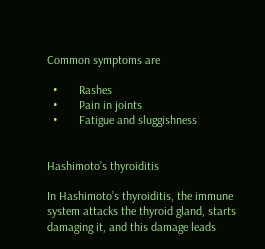Common symptoms are

  •       Rashes
  •       Pain in joints
  •       Fatigue and sluggishness


Hashimoto’s thyroiditis

In Hashimoto’s thyroiditis, the immune system attacks the thyroid gland, starts damaging it, and this damage leads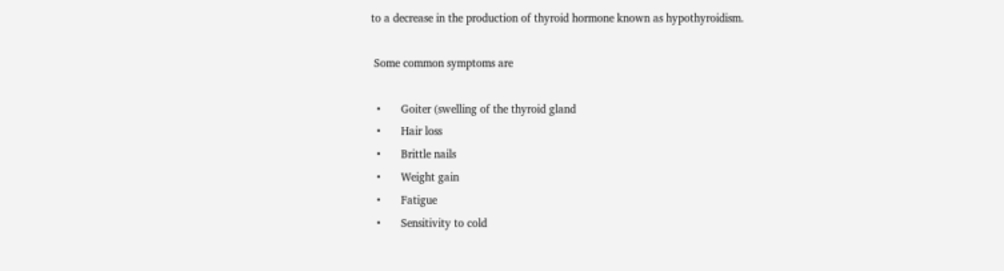to a decrease in the production of thyroid hormone known as hypothyroidism.

 Some common symptoms are

  •       Goiter (swelling of the thyroid gland
  •       Hair loss
  •       Brittle nails
  •       Weight gain
  •       Fatigue
  •       Sensitivity to cold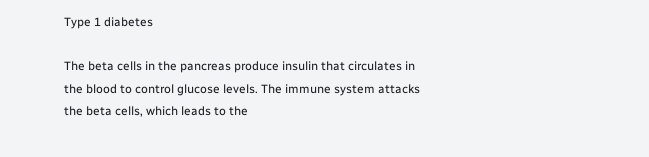Type 1 diabetes

The beta cells in the pancreas produce insulin that circulates in the blood to control glucose levels. The immune system attacks the beta cells, which leads to the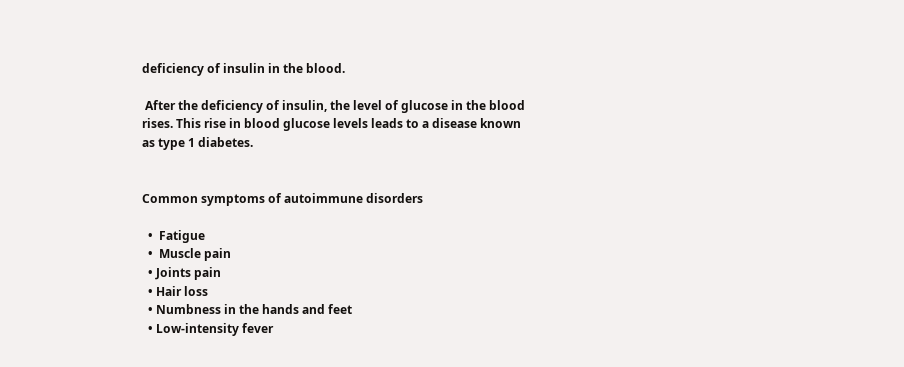deficiency of insulin in the blood.

 After the deficiency of insulin, the level of glucose in the blood rises. This rise in blood glucose levels leads to a disease known as type 1 diabetes.


Common symptoms of autoimmune disorders

  •  Fatigue
  •  Muscle pain
  • Joints pain
  • Hair loss
  • Numbness in the hands and feet
  • Low-intensity fever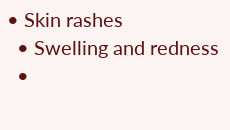• Skin rashes
  • Swelling and redness
  •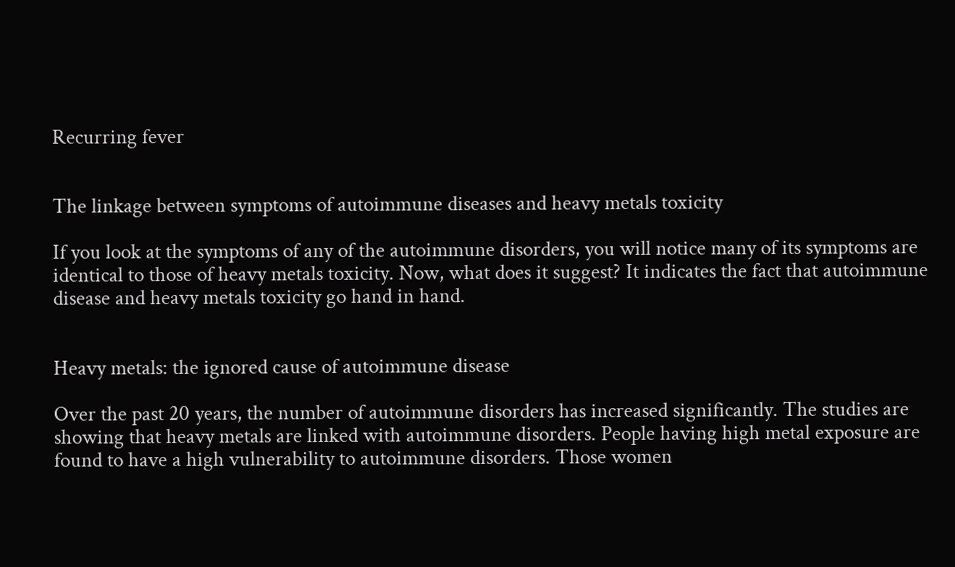Recurring fever


The linkage between symptoms of autoimmune diseases and heavy metals toxicity

If you look at the symptoms of any of the autoimmune disorders, you will notice many of its symptoms are identical to those of heavy metals toxicity. Now, what does it suggest? It indicates the fact that autoimmune disease and heavy metals toxicity go hand in hand.


Heavy metals: the ignored cause of autoimmune disease

Over the past 20 years, the number of autoimmune disorders has increased significantly. The studies are showing that heavy metals are linked with autoimmune disorders. People having high metal exposure are found to have a high vulnerability to autoimmune disorders. Those women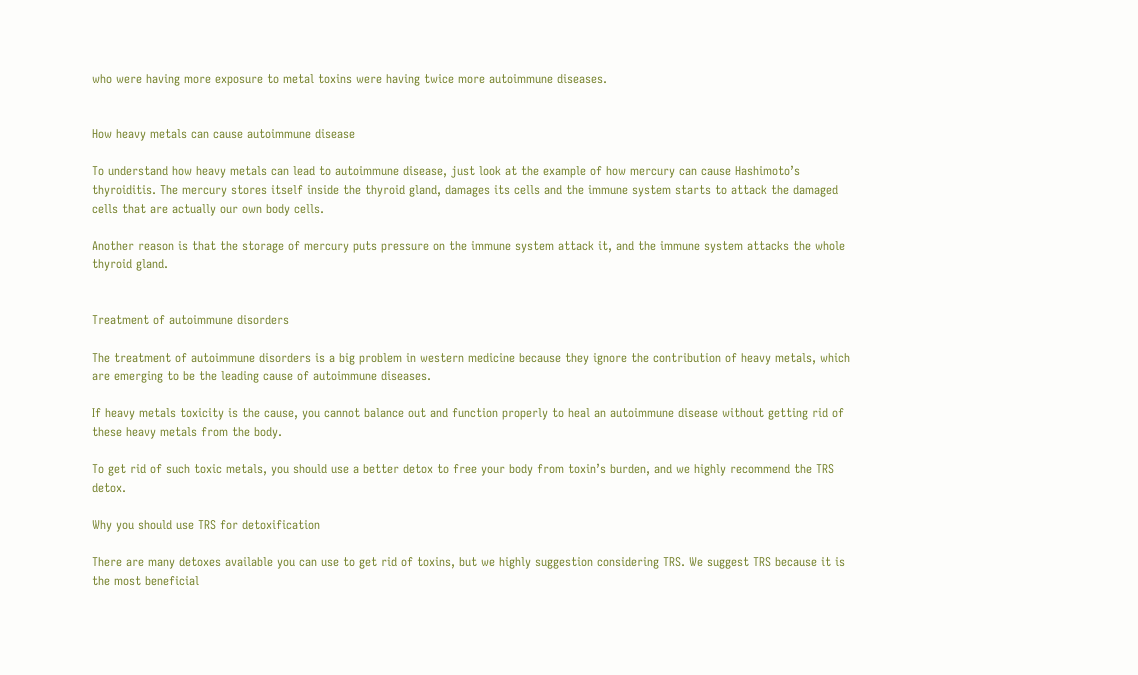who were having more exposure to metal toxins were having twice more autoimmune diseases.


How heavy metals can cause autoimmune disease

To understand how heavy metals can lead to autoimmune disease, just look at the example of how mercury can cause Hashimoto’s thyroiditis. The mercury stores itself inside the thyroid gland, damages its cells and the immune system starts to attack the damaged cells that are actually our own body cells.

Another reason is that the storage of mercury puts pressure on the immune system attack it, and the immune system attacks the whole thyroid gland.


Treatment of autoimmune disorders

The treatment of autoimmune disorders is a big problem in western medicine because they ignore the contribution of heavy metals, which are emerging to be the leading cause of autoimmune diseases.

If heavy metals toxicity is the cause, you cannot balance out and function properly to heal an autoimmune disease without getting rid of these heavy metals from the body.

To get rid of such toxic metals, you should use a better detox to free your body from toxin’s burden, and we highly recommend the TRS detox.

Why you should use TRS for detoxification

There are many detoxes available you can use to get rid of toxins, but we highly suggestion considering TRS. We suggest TRS because it is the most beneficial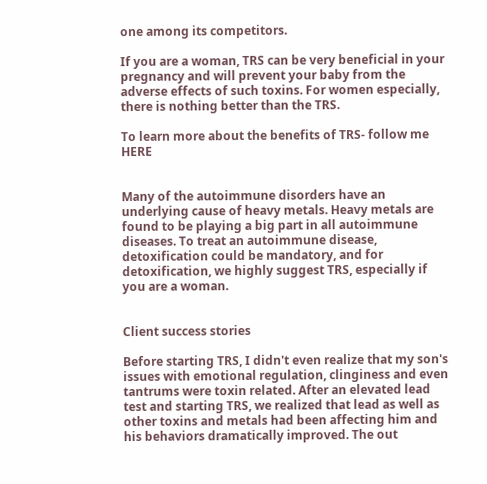one among its competitors.

If you are a woman, TRS can be very beneficial in your pregnancy and will prevent your baby from the adverse effects of such toxins. For women especially, there is nothing better than the TRS.

To learn more about the benefits of TRS- follow me HERE


Many of the autoimmune disorders have an underlying cause of heavy metals. Heavy metals are found to be playing a big part in all autoimmune diseases. To treat an autoimmune disease, detoxification could be mandatory, and for detoxification, we highly suggest TRS, especially if you are a woman.


Client success stories

Before starting TRS, I didn't even realize that my son's issues with emotional regulation, clinginess and even tantrums were toxin related. After an elevated lead test and starting TRS, we realized that lead as well as other toxins and metals had been affecting him and his behaviors dramatically improved. The out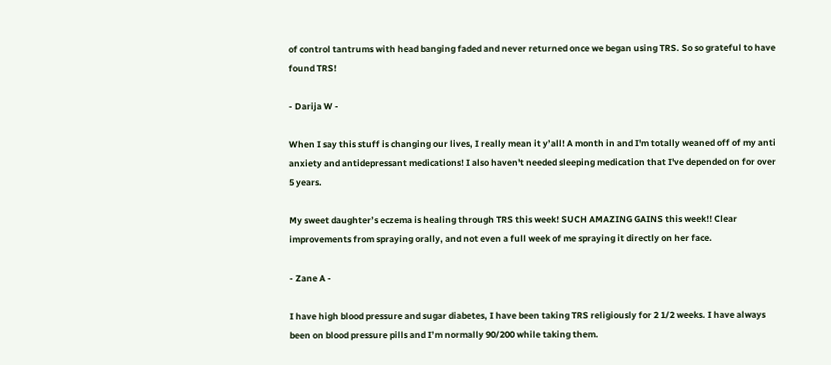of control tantrums with head banging faded and never returned once we began using TRS. So so grateful to have found TRS!

- Darija W -

When I say this stuff is changing our lives, I really mean it y’all! A month in and I'm totally weaned off of my anti anxiety and antidepressant medications! I also haven't needed sleeping medication that I've depended on for over 5 years.

My sweet daughter’s eczema is healing through TRS this week! SUCH AMAZING GAINS this week!! Clear improvements from spraying orally, and not even a full week of me spraying it directly on her face.

- Zane A -

I have high blood pressure and sugar diabetes, I have been taking TRS religiously for 2 1/2 weeks. I have always been on blood pressure pills and I’m normally 90/200 while taking them.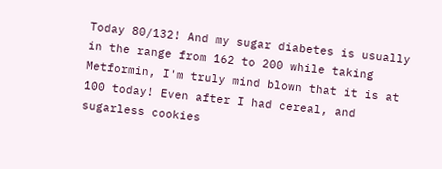Today 80/132! And my sugar diabetes is usually in the range from 162 to 200 while taking Metformin, I'm truly mind blown that it is at 100 today! Even after I had cereal, and sugarless cookies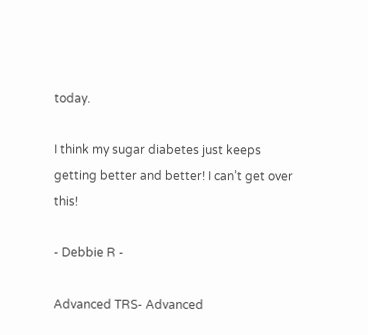today.

I think my sugar diabetes just keeps getting better and better! I can’t get over this!

- Debbie R -

Advanced TRS- Advanced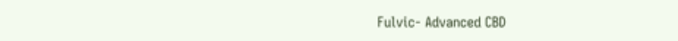Fulvic- Advanced CBD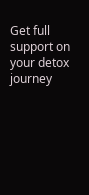Get full support on your detox journey